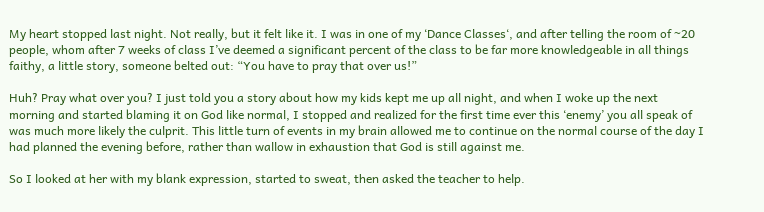My heart stopped last night. Not really, but it felt like it. I was in one of my ‘Dance Classes‘, and after telling the room of ~20 people, whom after 7 weeks of class I’ve deemed a significant percent of the class to be far more knowledgeable in all things faithy, a little story, someone belted out: “You have to pray that over us!”

Huh? Pray what over you? I just told you a story about how my kids kept me up all night, and when I woke up the next morning and started blaming it on God like normal, I stopped and realized for the first time ever this ‘enemy’ you all speak of was much more likely the culprit. This little turn of events in my brain allowed me to continue on the normal course of the day I had planned the evening before, rather than wallow in exhaustion that God is still against me.

So I looked at her with my blank expression, started to sweat, then asked the teacher to help.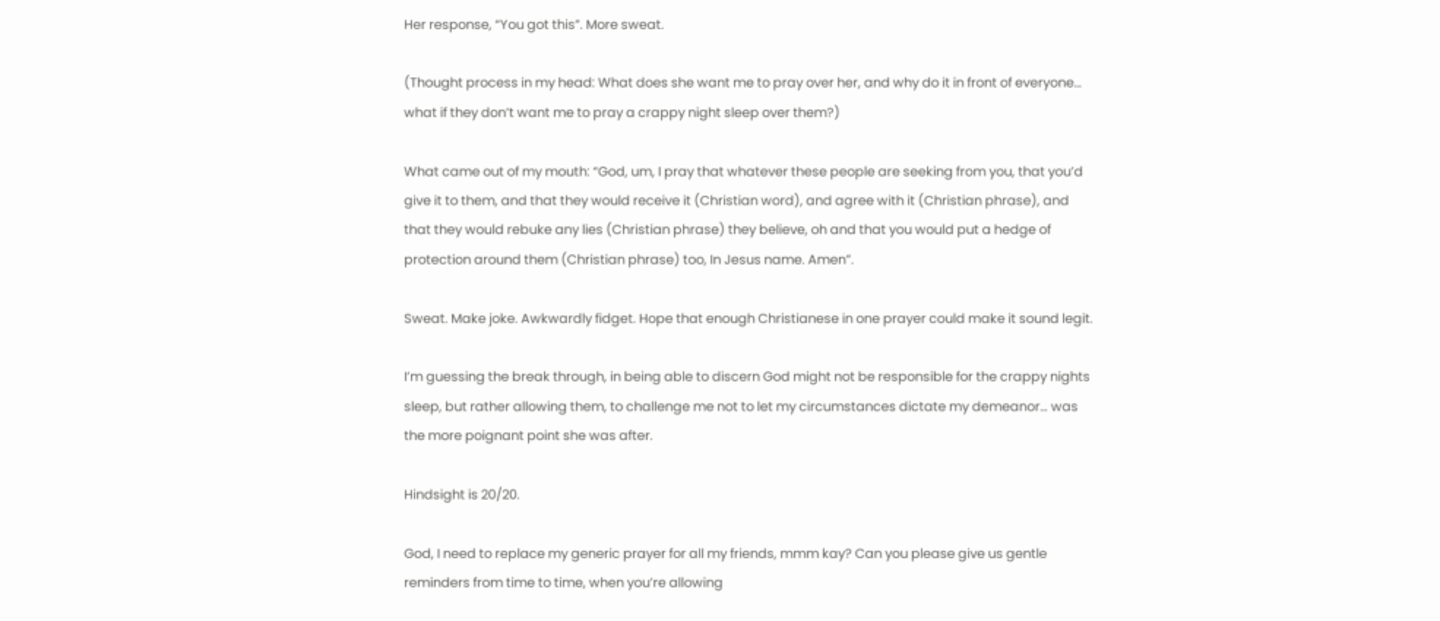Her response, “You got this”. More sweat.

(Thought process in my head: What does she want me to pray over her, and why do it in front of everyone… what if they don’t want me to pray a crappy night sleep over them?)

What came out of my mouth: “God, um, I pray that whatever these people are seeking from you, that you’d give it to them, and that they would receive it (Christian word), and agree with it (Christian phrase), and that they would rebuke any lies (Christian phrase) they believe, oh and that you would put a hedge of protection around them (Christian phrase) too, In Jesus name. Amen”.

Sweat. Make joke. Awkwardly fidget. Hope that enough Christianese in one prayer could make it sound legit.

I’m guessing the break through, in being able to discern God might not be responsible for the crappy nights sleep, but rather allowing them, to challenge me not to let my circumstances dictate my demeanor… was the more poignant point she was after.

Hindsight is 20/20.

God, I need to replace my generic prayer for all my friends, mmm kay? Can you please give us gentle reminders from time to time, when you’re allowing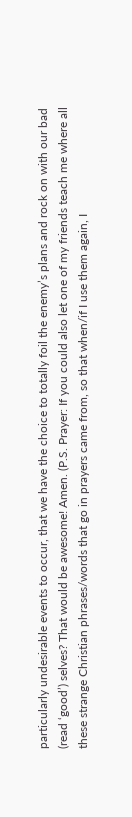particularly undesirable events to occur, that we have the choice to totally foil the enemy’s plans and rock on with our bad (read ‘good’) selves? That would be awesome! Amen. (P.S. Prayer: If you could also let one of my friends teach me where all these strange Christian phrases/words that go in prayers came from, so that when/if I use them again, I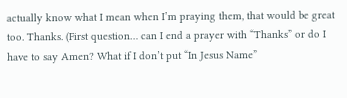actually know what I mean when I’m praying them, that would be great too. Thanks. (First question… can I end a prayer with “Thanks” or do I have to say Amen? What if I don’t put “In Jesus Name”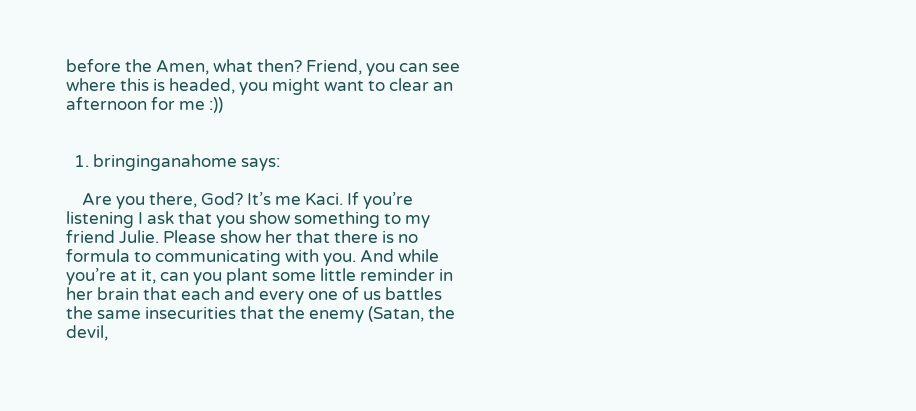before the Amen, what then? Friend, you can see where this is headed, you might want to clear an afternoon for me :))


  1. bringinganahome says:

    Are you there, God? It’s me Kaci. If you’re listening I ask that you show something to my friend Julie. Please show her that there is no formula to communicating with you. And while you’re at it, can you plant some little reminder in her brain that each and every one of us battles the same insecurities that the enemy (Satan, the devil,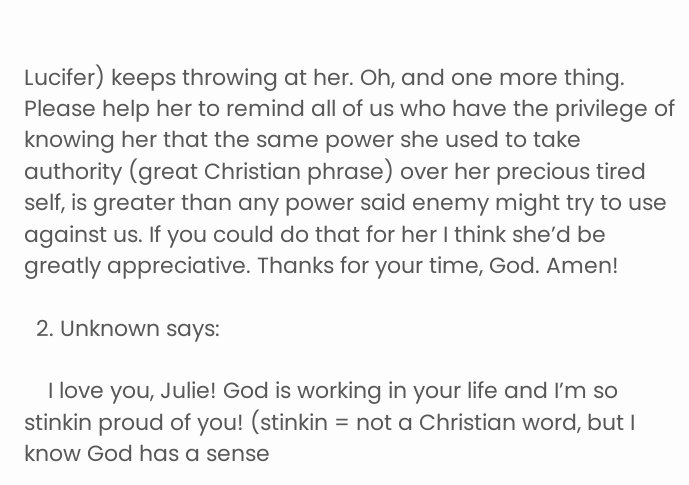Lucifer) keeps throwing at her. Oh, and one more thing. Please help her to remind all of us who have the privilege of knowing her that the same power she used to take authority (great Christian phrase) over her precious tired self, is greater than any power said enemy might try to use against us. If you could do that for her I think she’d be greatly appreciative. Thanks for your time, God. Amen!

  2. Unknown says:

    I love you, Julie! God is working in your life and I’m so stinkin proud of you! (stinkin = not a Christian word, but I know God has a sense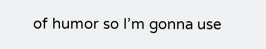of humor so I’m gonna use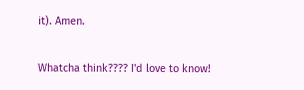it). Amen.

Whatcha think???? I'd love to know!